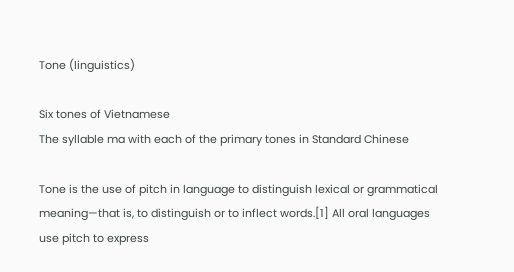Tone (linguistics)

Six tones of Vietnamese
The syllable ma with each of the primary tones in Standard Chinese

Tone is the use of pitch in language to distinguish lexical or grammatical meaning—that is, to distinguish or to inflect words.[1] All oral languages use pitch to express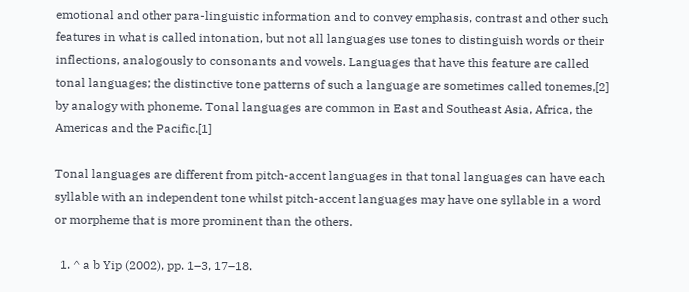emotional and other para-linguistic information and to convey emphasis, contrast and other such features in what is called intonation, but not all languages use tones to distinguish words or their inflections, analogously to consonants and vowels. Languages that have this feature are called tonal languages; the distinctive tone patterns of such a language are sometimes called tonemes,[2] by analogy with phoneme. Tonal languages are common in East and Southeast Asia, Africa, the Americas and the Pacific.[1]

Tonal languages are different from pitch-accent languages in that tonal languages can have each syllable with an independent tone whilst pitch-accent languages may have one syllable in a word or morpheme that is more prominent than the others.

  1. ^ a b Yip (2002), pp. 1–3, 17–18.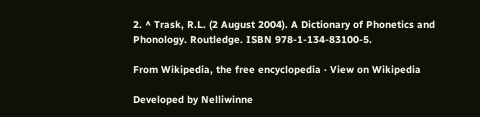2. ^ Trask, R.L. (2 August 2004). A Dictionary of Phonetics and Phonology. Routledge. ISBN 978-1-134-83100-5.

From Wikipedia, the free encyclopedia · View on Wikipedia

Developed by Nelliwinne